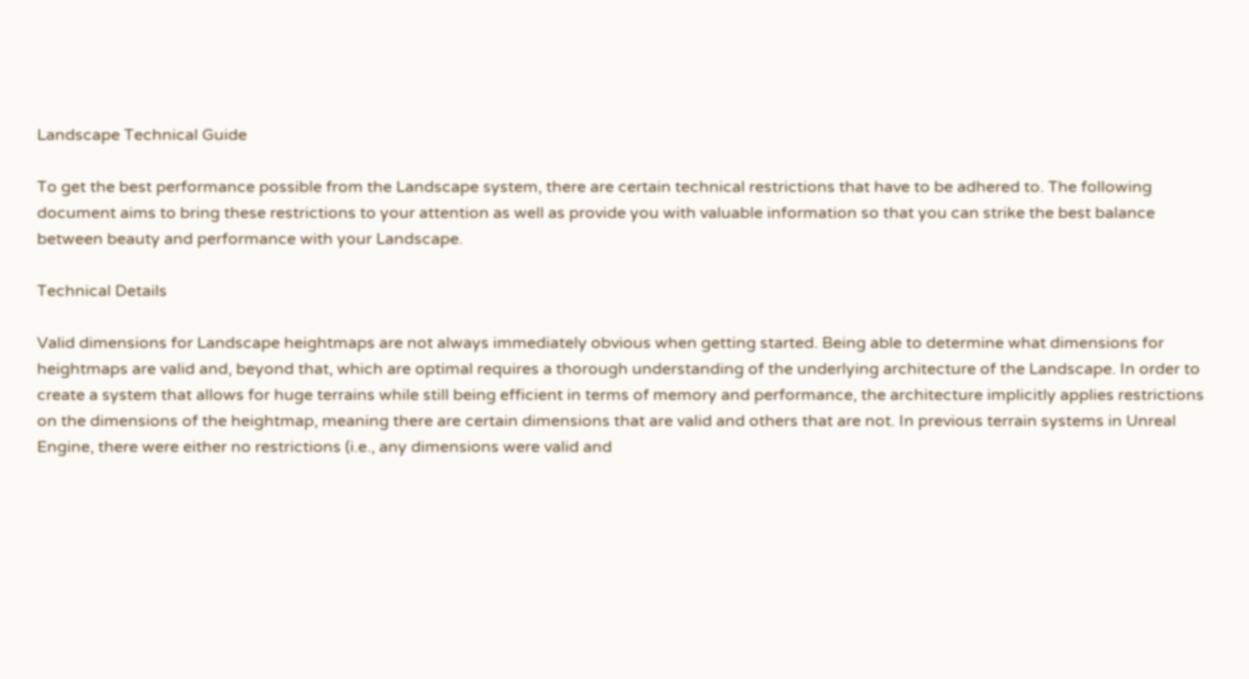Landscape Technical Guide

To get the best performance possible from the Landscape system, there are certain technical restrictions that have to be adhered to. The following document aims to bring these restrictions to your attention as well as provide you with valuable information so that you can strike the best balance between beauty and performance with your Landscape.

Technical Details

Valid dimensions for Landscape heightmaps are not always immediately obvious when getting started. Being able to determine what dimensions for heightmaps are valid and, beyond that, which are optimal requires a thorough understanding of the underlying architecture of the Landscape. In order to create a system that allows for huge terrains while still being efficient in terms of memory and performance, the architecture implicitly applies restrictions on the dimensions of the heightmap, meaning there are certain dimensions that are valid and others that are not. In previous terrain systems in Unreal Engine, there were either no restrictions (i.e., any dimensions were valid and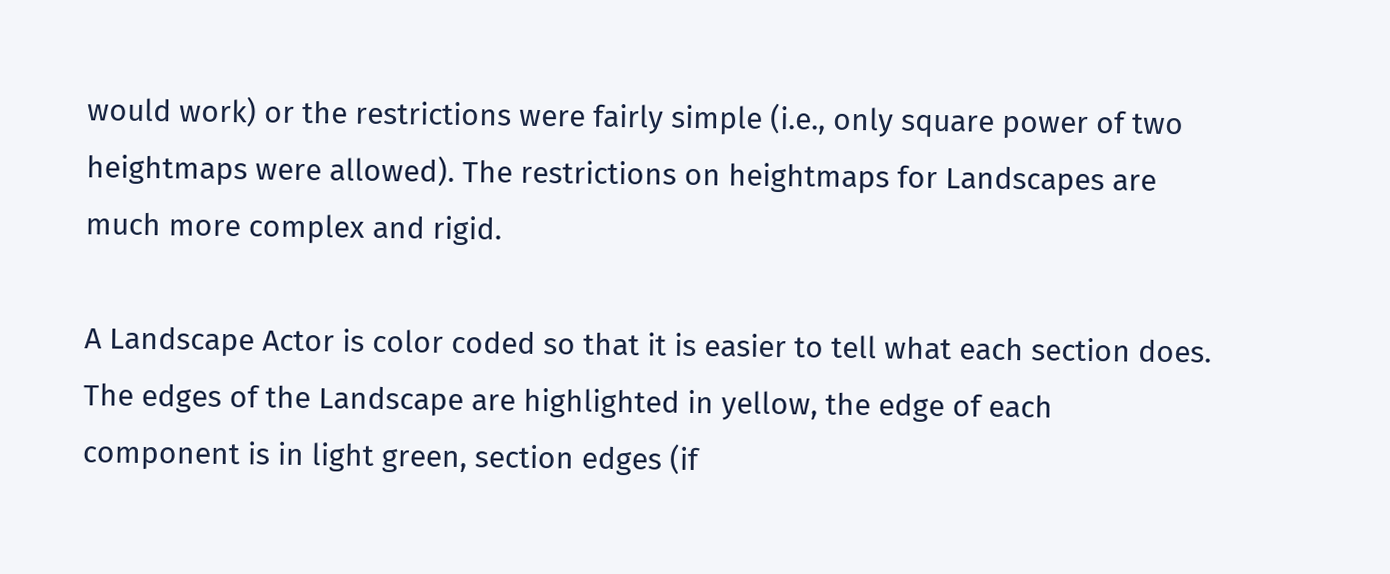would work) or the restrictions were fairly simple (i.e., only square power of two heightmaps were allowed). The restrictions on heightmaps for Landscapes are much more complex and rigid.

A Landscape Actor is color coded so that it is easier to tell what each section does. The edges of the Landscape are highlighted in yellow, the edge of each component is in light green, section edges (if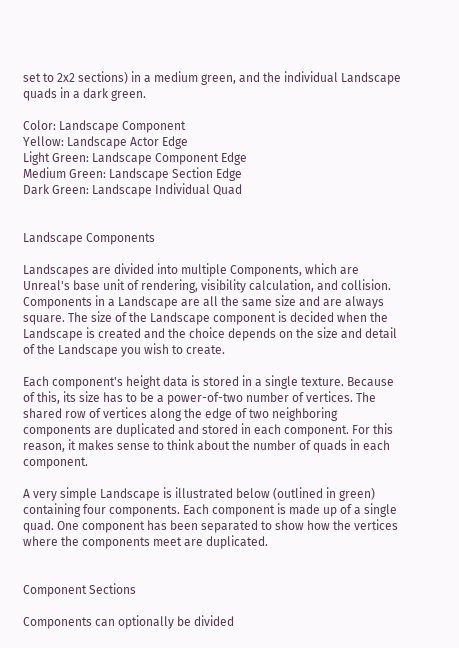set to 2x2 sections) in a medium green, and the individual Landscape quads in a dark green.

Color: Landscape Component
Yellow: Landscape Actor Edge
Light Green: Landscape Component Edge
Medium Green: Landscape Section Edge
Dark Green: Landscape Individual Quad


Landscape Components

Landscapes are divided into multiple Components, which are Unreal's base unit of rendering, visibility calculation, and collision. Components in a Landscape are all the same size and are always square. The size of the Landscape component is decided when the Landscape is created and the choice depends on the size and detail of the Landscape you wish to create.

Each component's height data is stored in a single texture. Because of this, its size has to be a power-of-two number of vertices. The shared row of vertices along the edge of two neighboring components are duplicated and stored in each component. For this reason, it makes sense to think about the number of quads in each component.

A very simple Landscape is illustrated below (outlined in green) containing four components. Each component is made up of a single quad. One component has been separated to show how the vertices where the components meet are duplicated.


Component Sections

Components can optionally be divided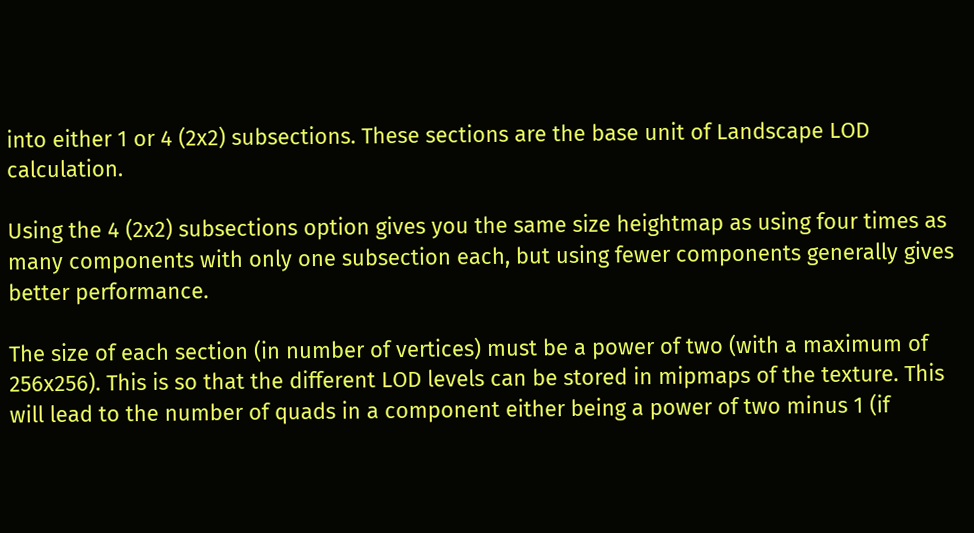into either 1 or 4 (2x2) subsections. These sections are the base unit of Landscape LOD calculation.

Using the 4 (2x2) subsections option gives you the same size heightmap as using four times as many components with only one subsection each, but using fewer components generally gives better performance.

The size of each section (in number of vertices) must be a power of two (with a maximum of 256x256). This is so that the different LOD levels can be stored in mipmaps of the texture. This will lead to the number of quads in a component either being a power of two minus 1 (if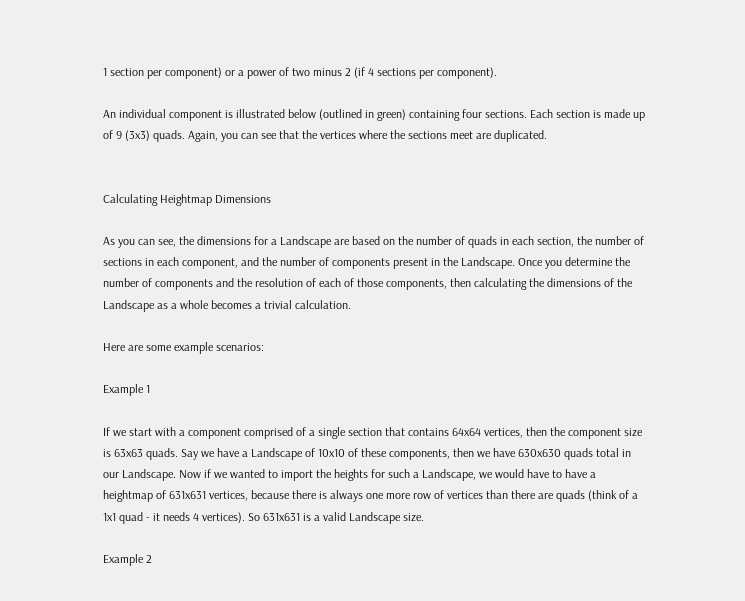1 section per component) or a power of two minus 2 (if 4 sections per component).

An individual component is illustrated below (outlined in green) containing four sections. Each section is made up of 9 (3x3) quads. Again, you can see that the vertices where the sections meet are duplicated.


Calculating Heightmap Dimensions

As you can see, the dimensions for a Landscape are based on the number of quads in each section, the number of sections in each component, and the number of components present in the Landscape. Once you determine the number of components and the resolution of each of those components, then calculating the dimensions of the Landscape as a whole becomes a trivial calculation.

Here are some example scenarios:

Example 1

If we start with a component comprised of a single section that contains 64x64 vertices, then the component size is 63x63 quads. Say we have a Landscape of 10x10 of these components, then we have 630x630 quads total in our Landscape. Now if we wanted to import the heights for such a Landscape, we would have to have a heightmap of 631x631 vertices, because there is always one more row of vertices than there are quads (think of a 1x1 quad - it needs 4 vertices). So 631x631 is a valid Landscape size.

Example 2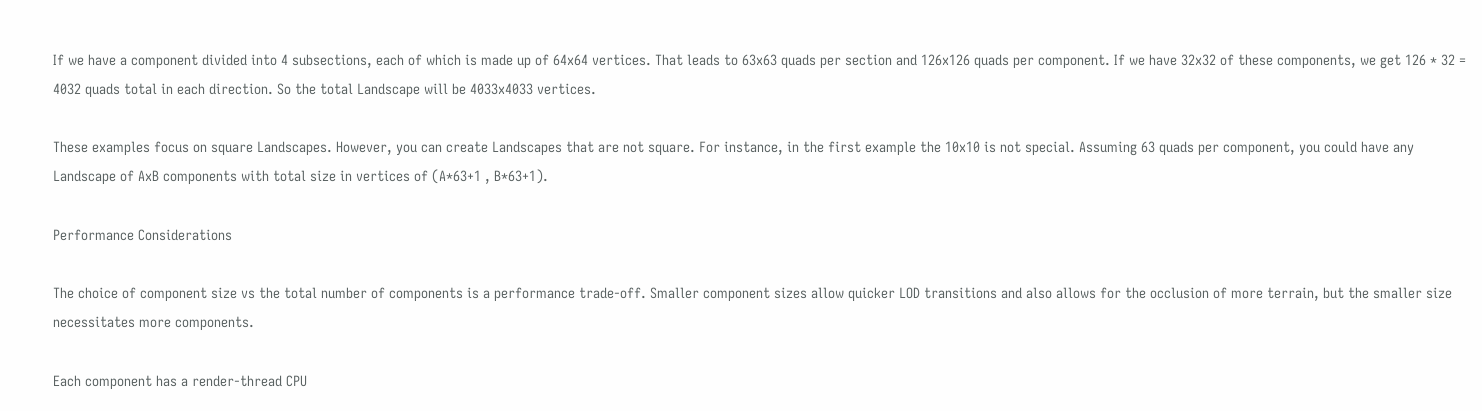If we have a component divided into 4 subsections, each of which is made up of 64x64 vertices. That leads to 63x63 quads per section and 126x126 quads per component. If we have 32x32 of these components, we get 126 * 32 = 4032 quads total in each direction. So the total Landscape will be 4033x4033 vertices.

These examples focus on square Landscapes. However, you can create Landscapes that are not square. For instance, in the first example the 10x10 is not special. Assuming 63 quads per component, you could have any Landscape of AxB components with total size in vertices of (A*63+1 , B*63+1).

Performance Considerations

The choice of component size vs the total number of components is a performance trade-off. Smaller component sizes allow quicker LOD transitions and also allows for the occlusion of more terrain, but the smaller size necessitates more components.

Each component has a render-thread CPU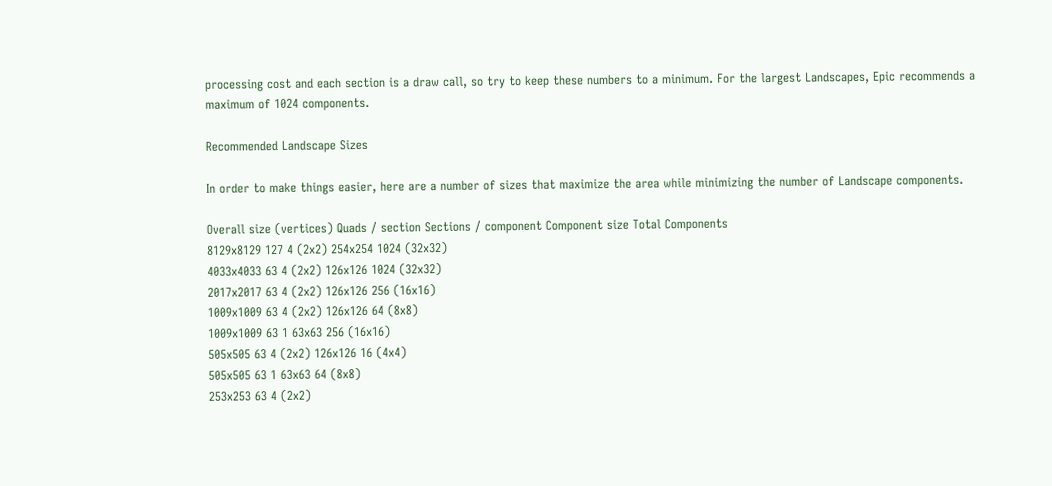processing cost and each section is a draw call, so try to keep these numbers to a minimum. For the largest Landscapes, Epic recommends a maximum of 1024 components.

Recommended Landscape Sizes

In order to make things easier, here are a number of sizes that maximize the area while minimizing the number of Landscape components.

Overall size (vertices) Quads / section Sections / component Component size Total Components
8129x8129 127 4 (2x2) 254x254 1024 (32x32)
4033x4033 63 4 (2x2) 126x126 1024 (32x32)
2017x2017 63 4 (2x2) 126x126 256 (16x16)
1009x1009 63 4 (2x2) 126x126 64 (8x8)
1009x1009 63 1 63x63 256 (16x16)
505x505 63 4 (2x2) 126x126 16 (4x4)
505x505 63 1 63x63 64 (8x8)
253x253 63 4 (2x2)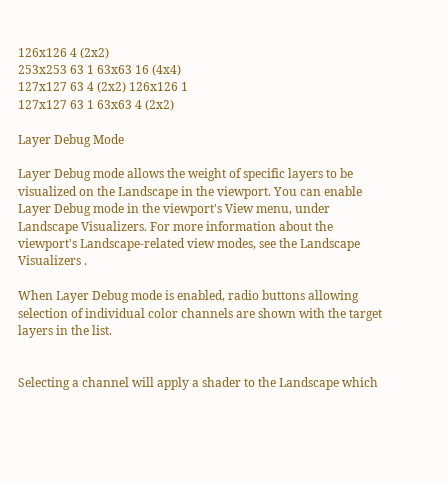126x126 4 (2x2)
253x253 63 1 63x63 16 (4x4)
127x127 63 4 (2x2) 126x126 1
127x127 63 1 63x63 4 (2x2)

Layer Debug Mode

Layer Debug mode allows the weight of specific layers to be visualized on the Landscape in the viewport. You can enable Layer Debug mode in the viewport's View menu, under Landscape Visualizers. For more information about the viewport's Landscape-related view modes, see the Landscape Visualizers .

When Layer Debug mode is enabled, radio buttons allowing selection of individual color channels are shown with the target layers in the list.


Selecting a channel will apply a shader to the Landscape which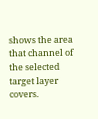shows the area that channel of the selected target layer covers.